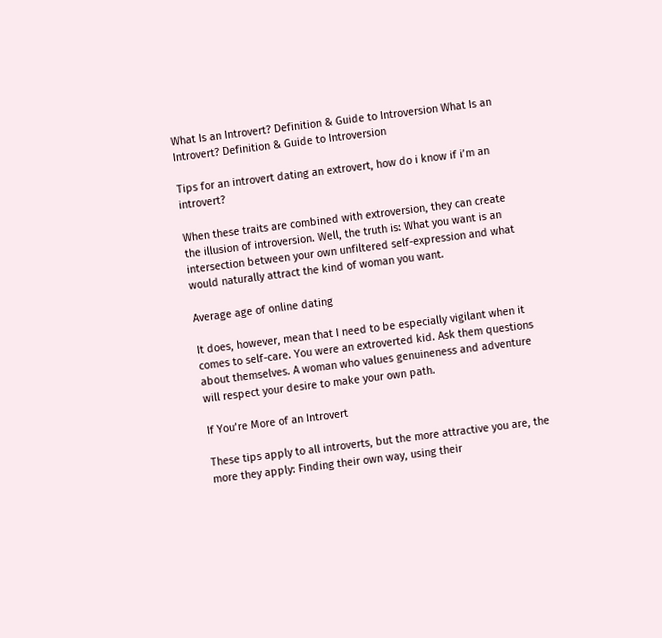What Is an Introvert? Definition & Guide to Introversion What Is an Introvert? Definition & Guide to Introversion

Tips for an introvert dating an extrovert, how do i know if i’m an introvert?

When these traits are combined with extroversion, they can create the illusion of introversion. Well, the truth is: What you want is an intersection between your own unfiltered self-expression and what would naturally attract the kind of woman you want.

Average age of online dating

It does, however, mean that I need to be especially vigilant when it comes to self-care. You were an extroverted kid. Ask them questions about themselves. A woman who values genuineness and adventure will respect your desire to make your own path.

If You’re More of an Introvert

These tips apply to all introverts, but the more attractive you are, the more they apply: Finding their own way, using their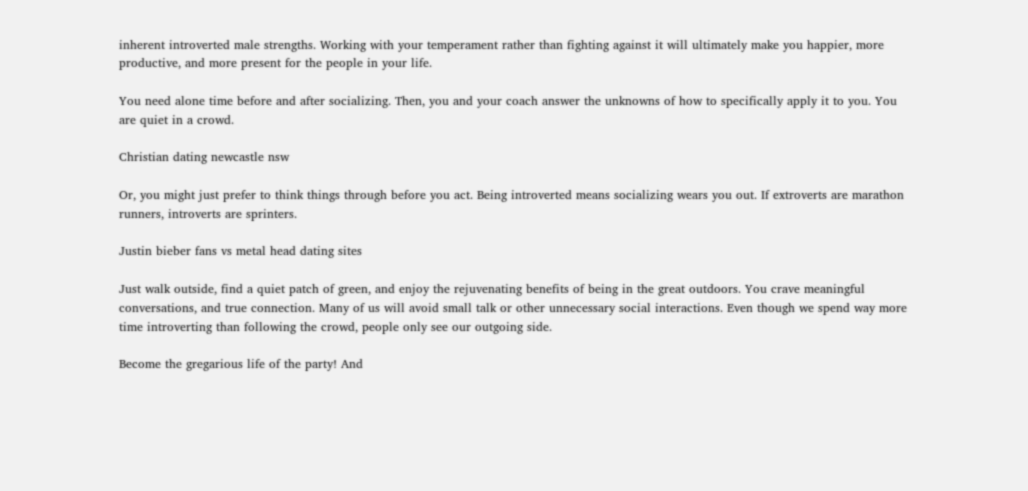inherent introverted male strengths. Working with your temperament rather than fighting against it will ultimately make you happier, more productive, and more present for the people in your life.

You need alone time before and after socializing. Then, you and your coach answer the unknowns of how to specifically apply it to you. You are quiet in a crowd.

Christian dating newcastle nsw

Or, you might just prefer to think things through before you act. Being introverted means socializing wears you out. If extroverts are marathon runners, introverts are sprinters.

Justin bieber fans vs metal head dating sites

Just walk outside, find a quiet patch of green, and enjoy the rejuvenating benefits of being in the great outdoors. You crave meaningful conversations, and true connection. Many of us will avoid small talk or other unnecessary social interactions. Even though we spend way more time introverting than following the crowd, people only see our outgoing side.

Become the gregarious life of the party! And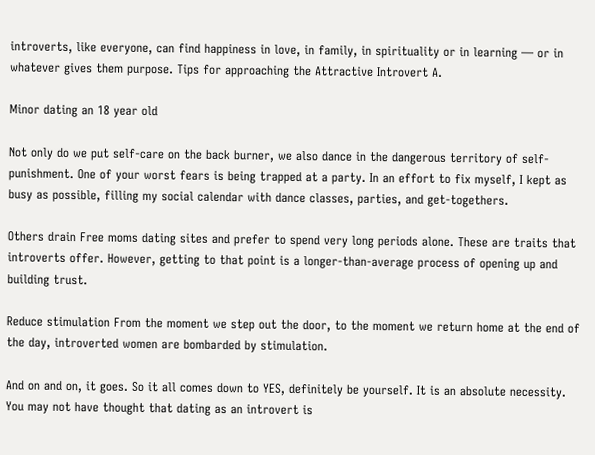introverts, like everyone, can find happiness in love, in family, in spirituality or in learning — or in whatever gives them purpose. Tips for approaching the Attractive Introvert A.

Minor dating an 18 year old

Not only do we put self-care on the back burner, we also dance in the dangerous territory of self-punishment. One of your worst fears is being trapped at a party. In an effort to fix myself, I kept as busy as possible, filling my social calendar with dance classes, parties, and get-togethers.

Others drain Free moms dating sites and prefer to spend very long periods alone. These are traits that introverts offer. However, getting to that point is a longer-than-average process of opening up and building trust.

Reduce stimulation From the moment we step out the door, to the moment we return home at the end of the day, introverted women are bombarded by stimulation.

And on and on, it goes. So it all comes down to YES, definitely be yourself. It is an absolute necessity. You may not have thought that dating as an introvert is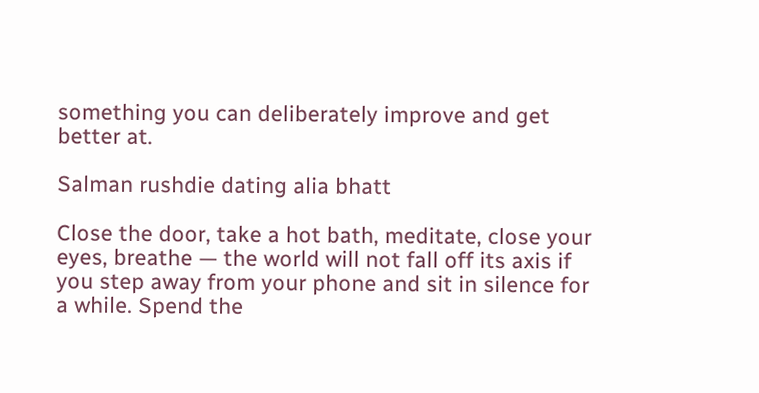something you can deliberately improve and get better at.

Salman rushdie dating alia bhatt

Close the door, take a hot bath, meditate, close your eyes, breathe — the world will not fall off its axis if you step away from your phone and sit in silence for a while. Spend the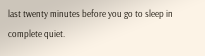last twenty minutes before you go to sleep in complete quiet.